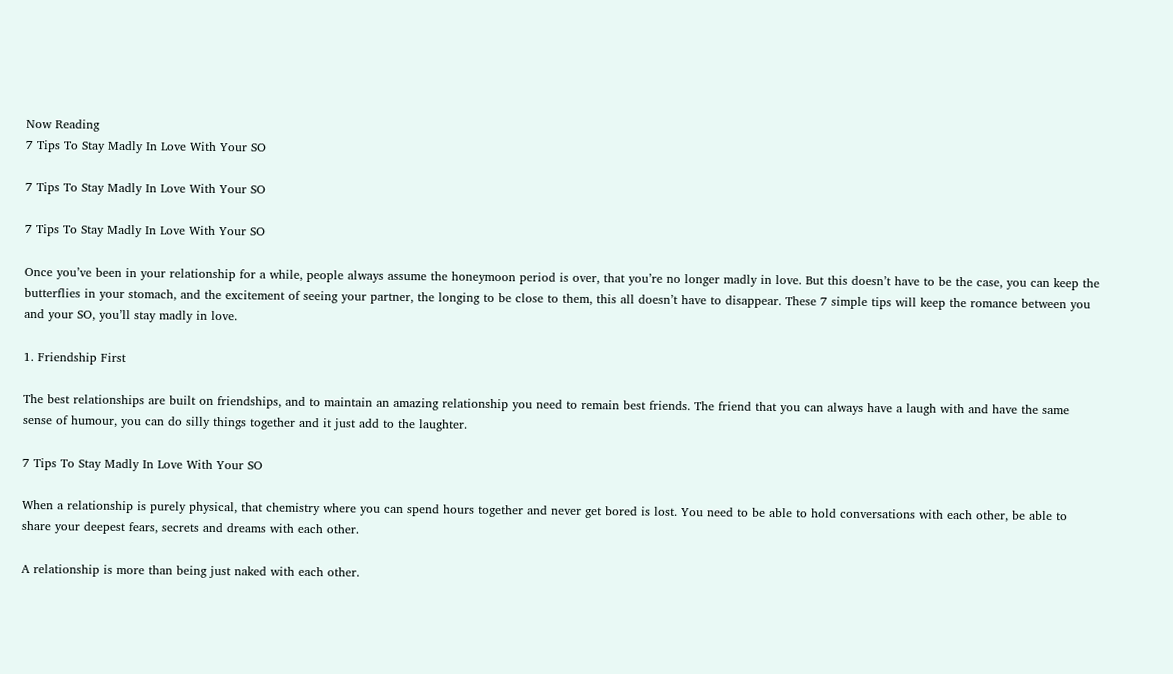Now Reading
7 Tips To Stay Madly In Love With Your SO

7 Tips To Stay Madly In Love With Your SO

7 Tips To Stay Madly In Love With Your SO

Once you’ve been in your relationship for a while, people always assume the honeymoon period is over, that you’re no longer madly in love. But this doesn’t have to be the case, you can keep the butterflies in your stomach, and the excitement of seeing your partner, the longing to be close to them, this all doesn’t have to disappear. These 7 simple tips will keep the romance between you and your SO, you’ll stay madly in love.

1. Friendship First

The best relationships are built on friendships, and to maintain an amazing relationship you need to remain best friends. The friend that you can always have a laugh with and have the same sense of humour, you can do silly things together and it just add to the laughter.

7 Tips To Stay Madly In Love With Your SO

When a relationship is purely physical, that chemistry where you can spend hours together and never get bored is lost. You need to be able to hold conversations with each other, be able to share your deepest fears, secrets and dreams with each other.

A relationship is more than being just naked with each other.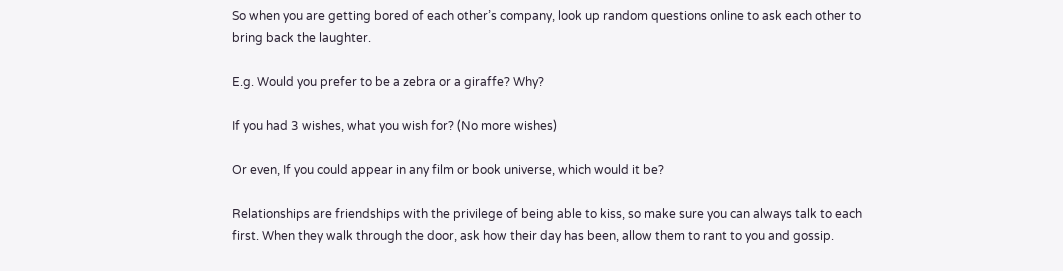So when you are getting bored of each other’s company, look up random questions online to ask each other to bring back the laughter.

E.g. Would you prefer to be a zebra or a giraffe? Why?

If you had 3 wishes, what you wish for? (No more wishes)

Or even, If you could appear in any film or book universe, which would it be?

Relationships are friendships with the privilege of being able to kiss, so make sure you can always talk to each first. When they walk through the door, ask how their day has been, allow them to rant to you and gossip.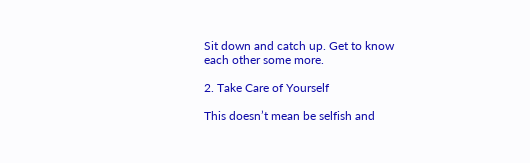Sit down and catch up. Get to know each other some more.

2. Take Care of Yourself

This doesn’t mean be selfish and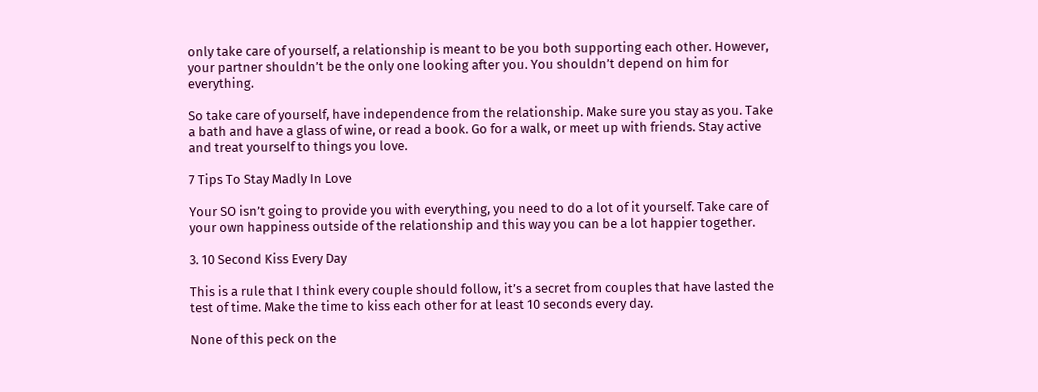only take care of yourself, a relationship is meant to be you both supporting each other. However, your partner shouldn’t be the only one looking after you. You shouldn’t depend on him for everything.

So take care of yourself, have independence from the relationship. Make sure you stay as you. Take a bath and have a glass of wine, or read a book. Go for a walk, or meet up with friends. Stay active and treat yourself to things you love.

7 Tips To Stay Madly In Love

Your SO isn’t going to provide you with everything, you need to do a lot of it yourself. Take care of your own happiness outside of the relationship and this way you can be a lot happier together.

3. 10 Second Kiss Every Day

This is a rule that I think every couple should follow, it’s a secret from couples that have lasted the test of time. Make the time to kiss each other for at least 10 seconds every day.

None of this peck on the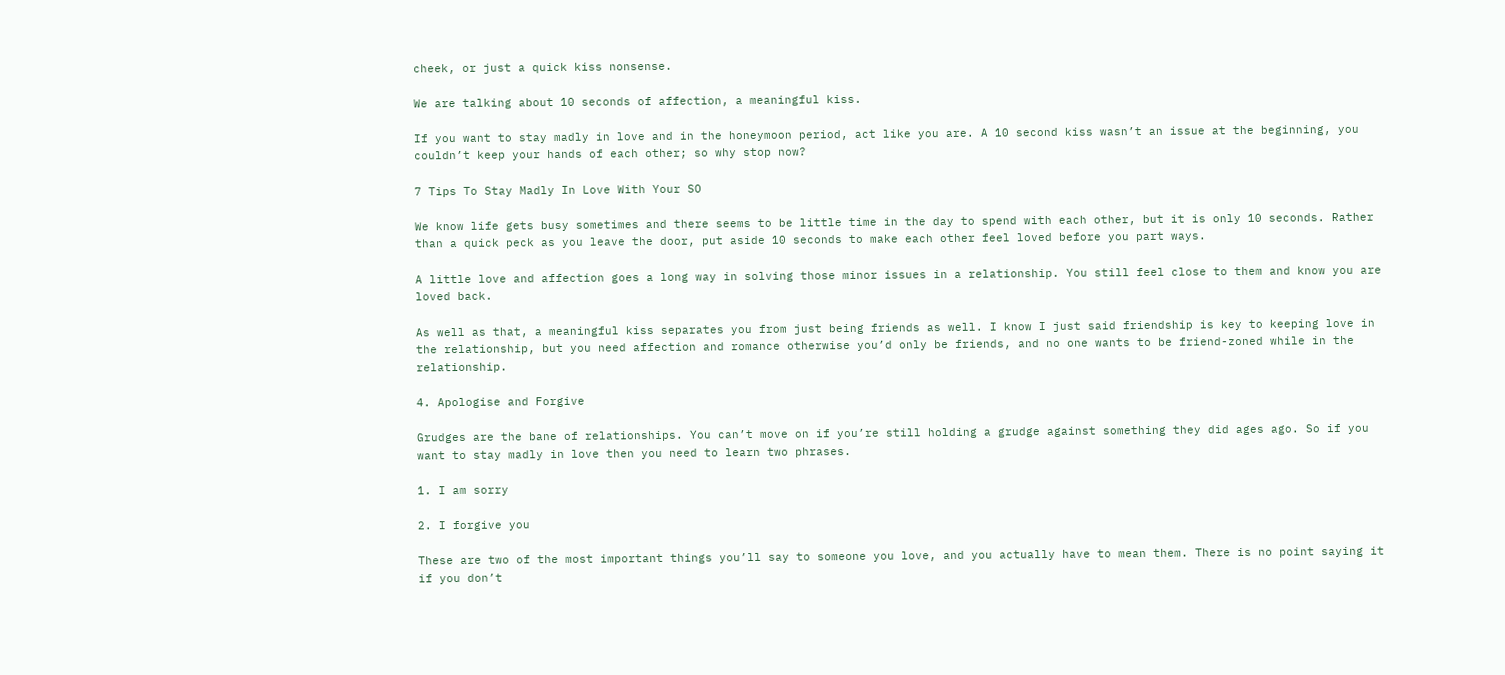cheek, or just a quick kiss nonsense.

We are talking about 10 seconds of affection, a meaningful kiss.

If you want to stay madly in love and in the honeymoon period, act like you are. A 10 second kiss wasn’t an issue at the beginning, you couldn’t keep your hands of each other; so why stop now?

7 Tips To Stay Madly In Love With Your SO

We know life gets busy sometimes and there seems to be little time in the day to spend with each other, but it is only 10 seconds. Rather than a quick peck as you leave the door, put aside 10 seconds to make each other feel loved before you part ways.

A little love and affection goes a long way in solving those minor issues in a relationship. You still feel close to them and know you are loved back.

As well as that, a meaningful kiss separates you from just being friends as well. I know I just said friendship is key to keeping love in the relationship, but you need affection and romance otherwise you’d only be friends, and no one wants to be friend-zoned while in the relationship.

4. Apologise and Forgive

Grudges are the bane of relationships. You can’t move on if you’re still holding a grudge against something they did ages ago. So if you want to stay madly in love then you need to learn two phrases.

1. I am sorry

2. I forgive you

These are two of the most important things you’ll say to someone you love, and you actually have to mean them. There is no point saying it if you don’t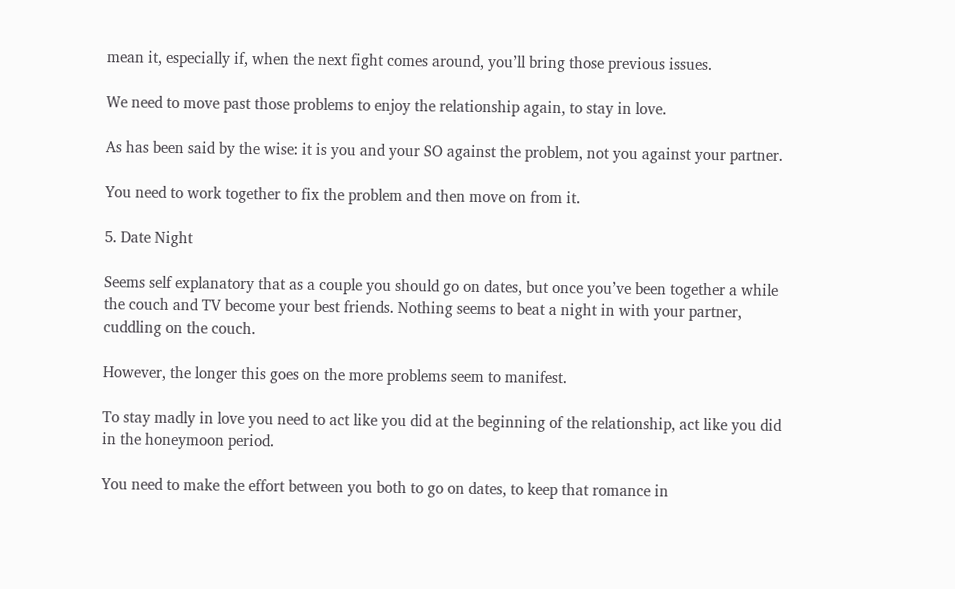mean it, especially if, when the next fight comes around, you’ll bring those previous issues.

We need to move past those problems to enjoy the relationship again, to stay in love.

As has been said by the wise: it is you and your SO against the problem, not you against your partner.

You need to work together to fix the problem and then move on from it.

5. Date Night

Seems self explanatory that as a couple you should go on dates, but once you’ve been together a while the couch and TV become your best friends. Nothing seems to beat a night in with your partner, cuddling on the couch.

However, the longer this goes on the more problems seem to manifest.

To stay madly in love you need to act like you did at the beginning of the relationship, act like you did in the honeymoon period.

You need to make the effort between you both to go on dates, to keep that romance in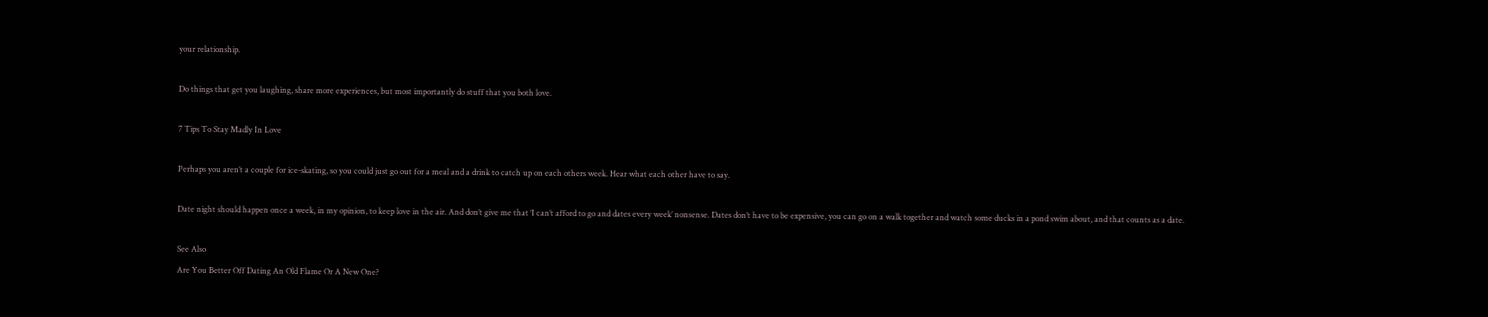your relationship.

Do things that get you laughing, share more experiences, but most importantly do stuff that you both love.

7 Tips To Stay Madly In Love

Perhaps you aren’t a couple for ice-skating, so you could just go out for a meal and a drink to catch up on each others week. Hear what each other have to say.

Date night should happen once a week, in my opinion, to keep love in the air. And don’t give me that ‘I can’t afford to go and dates every week’ nonsense. Dates don’t have to be expensive, you can go on a walk together and watch some ducks in a pond swim about, and that counts as a date.

See Also
Are You Better Off Dating An Old Flame Or A New One?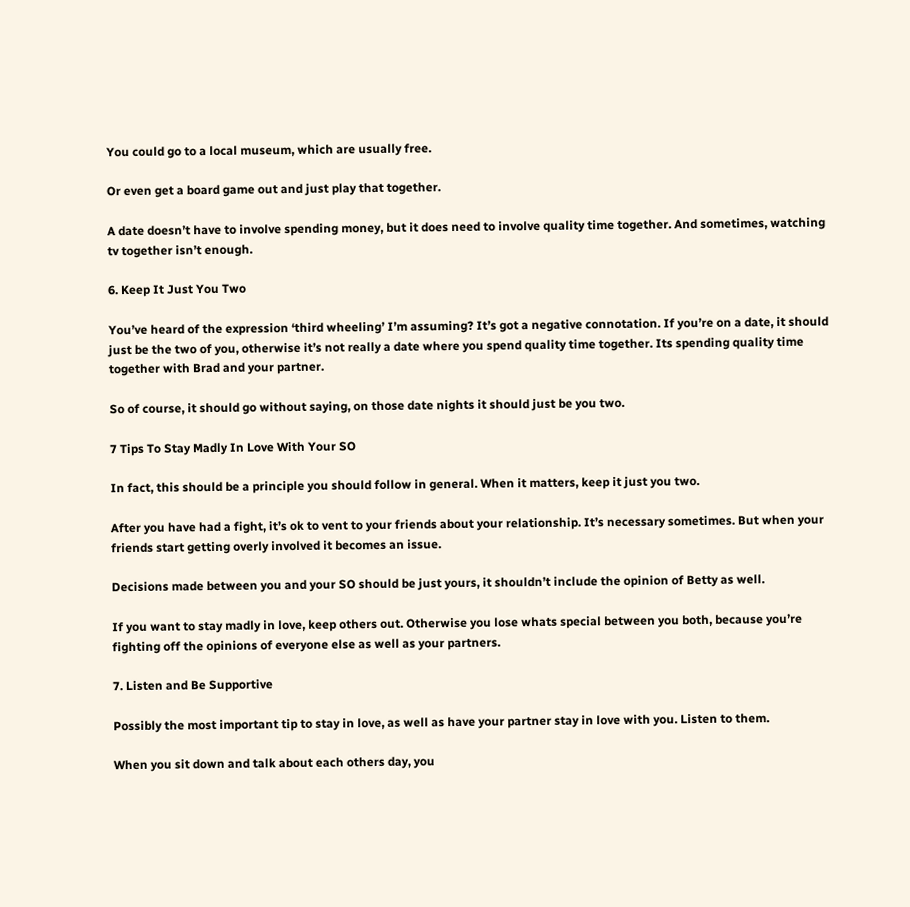You could go to a local museum, which are usually free.

Or even get a board game out and just play that together.

A date doesn’t have to involve spending money, but it does need to involve quality time together. And sometimes, watching tv together isn’t enough.

6. Keep It Just You Two

You’ve heard of the expression ‘third wheeling’ I’m assuming? It’s got a negative connotation. If you’re on a date, it should just be the two of you, otherwise it’s not really a date where you spend quality time together. Its spending quality time together with Brad and your partner.

So of course, it should go without saying, on those date nights it should just be you two.

7 Tips To Stay Madly In Love With Your SO

In fact, this should be a principle you should follow in general. When it matters, keep it just you two.

After you have had a fight, it’s ok to vent to your friends about your relationship. It’s necessary sometimes. But when your friends start getting overly involved it becomes an issue.

Decisions made between you and your SO should be just yours, it shouldn’t include the opinion of Betty as well.

If you want to stay madly in love, keep others out. Otherwise you lose whats special between you both, because you’re fighting off the opinions of everyone else as well as your partners.

7. Listen and Be Supportive

Possibly the most important tip to stay in love, as well as have your partner stay in love with you. Listen to them.

When you sit down and talk about each others day, you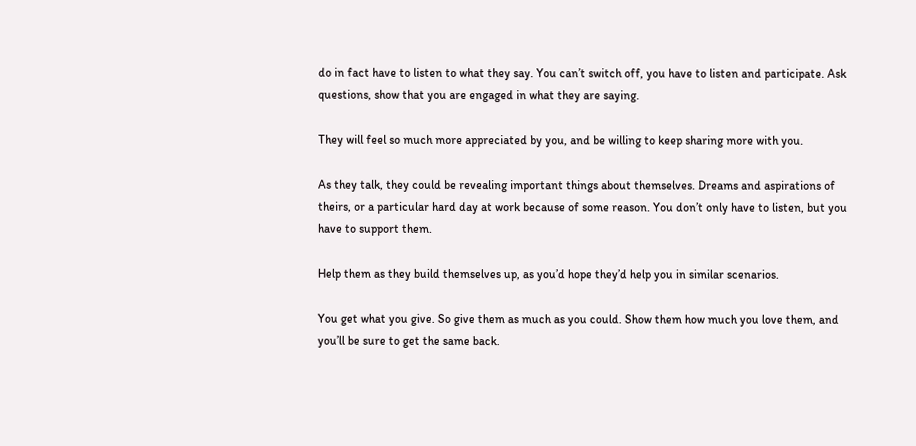do in fact have to listen to what they say. You can’t switch off, you have to listen and participate. Ask questions, show that you are engaged in what they are saying.

They will feel so much more appreciated by you, and be willing to keep sharing more with you.

As they talk, they could be revealing important things about themselves. Dreams and aspirations of theirs, or a particular hard day at work because of some reason. You don’t only have to listen, but you have to support them.

Help them as they build themselves up, as you’d hope they’d help you in similar scenarios.

You get what you give. So give them as much as you could. Show them how much you love them, and you’ll be sure to get the same back.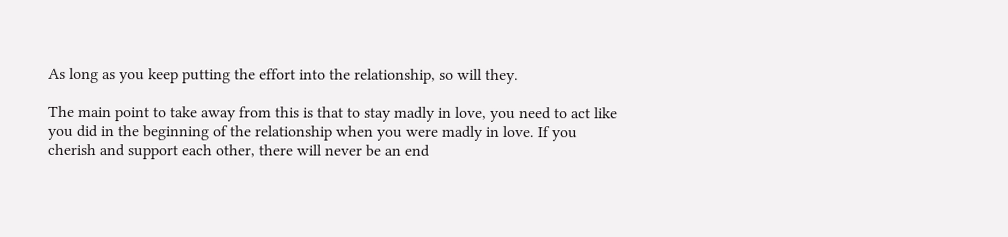As long as you keep putting the effort into the relationship, so will they.

The main point to take away from this is that to stay madly in love, you need to act like you did in the beginning of the relationship when you were madly in love. If you cherish and support each other, there will never be an end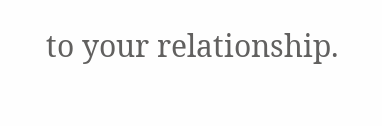to your relationship.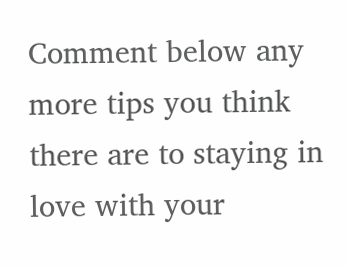Comment below any more tips you think there are to staying in love with your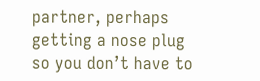partner, perhaps getting a nose plug so you don’t have to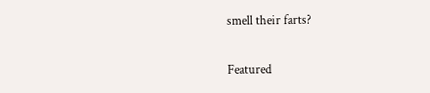smell their farts?

Featured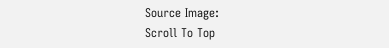Source Image:
Scroll To Top